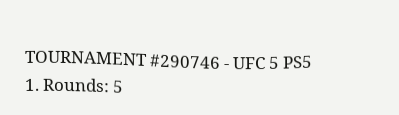TOURNAMENT #290746 - UFC 5 PS5
1. Rounds: 5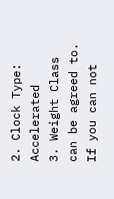2. Clock Type: Accelerated
3. Weight Class can be agreed to. If you can not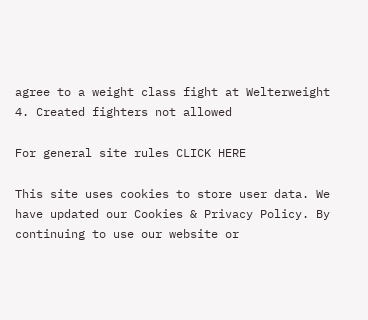agree to a weight class fight at Welterweight
4. Created fighters not allowed

For general site rules CLICK HERE

This site uses cookies to store user data. We have updated our Cookies & Privacy Policy. By continuing to use our website or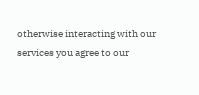otherwise interacting with our services you agree to our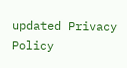updated Privacy Policy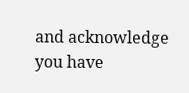and acknowledge you have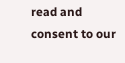read and consent to our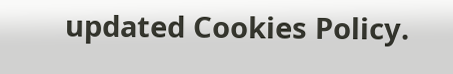updated Cookies Policy.